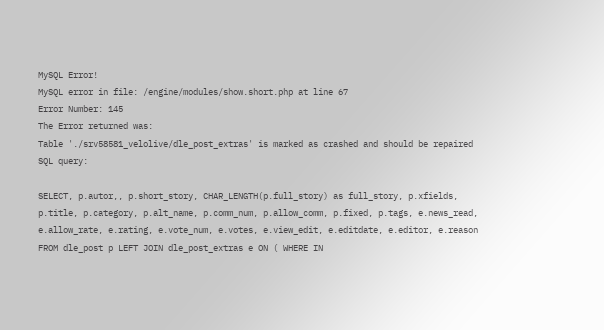MySQL Error!
MySQL error in file: /engine/modules/show.short.php at line 67
Error Number: 145
The Error returned was:
Table './srv58581_velolive/dle_post_extras' is marked as crashed and should be repaired
SQL query:

SELECT, p.autor,, p.short_story, CHAR_LENGTH(p.full_story) as full_story, p.xfields, p.title, p.category, p.alt_name, p.comm_num, p.allow_comm, p.fixed, p.tags, e.news_read, e.allow_rate, e.rating, e.vote_num, e.votes, e.view_edit, e.editdate, e.editor, e.reason FROM dle_post p LEFT JOIN dle_post_extras e ON ( WHERE IN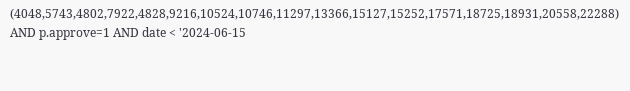(4048,5743,4802,7922,4828,9216,10524,10746,11297,13366,15127,15252,17571,18725,18931,20558,22288) AND p.approve=1 AND date < '2024-06-15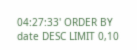04:27:33' ORDER BY date DESC LIMIT 0,10